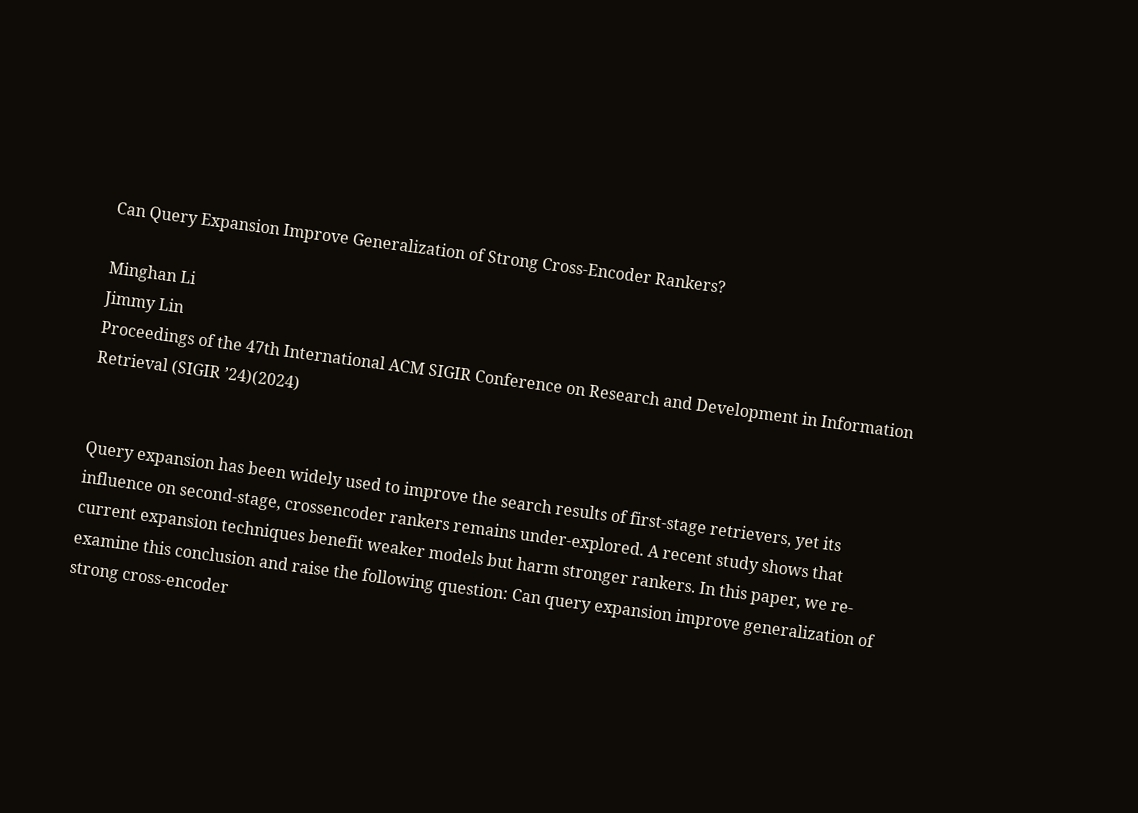Can Query Expansion Improve Generalization of Strong Cross-Encoder Rankers?

Minghan Li
Jimmy Lin
Proceedings of the 47th International ACM SIGIR Conference on Research and Development in Information Retrieval (SIGIR ’24)(2024)


Query expansion has been widely used to improve the search results of first-stage retrievers, yet its influence on second-stage, crossencoder rankers remains under-explored. A recent study shows that current expansion techniques benefit weaker models but harm stronger rankers. In this paper, we re-examine this conclusion and raise the following question: Can query expansion improve generalization of strong cross-encoder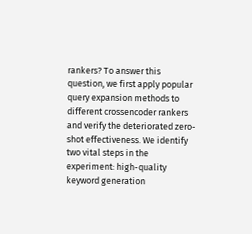rankers? To answer this question, we first apply popular query expansion methods to different crossencoder rankers and verify the deteriorated zero-shot effectiveness. We identify two vital steps in the experiment: high-quality keyword generation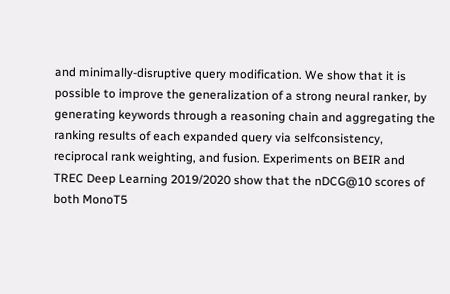and minimally-disruptive query modification. We show that it is possible to improve the generalization of a strong neural ranker, by generating keywords through a reasoning chain and aggregating the ranking results of each expanded query via selfconsistency, reciprocal rank weighting, and fusion. Experiments on BEIR and TREC Deep Learning 2019/2020 show that the nDCG@10 scores of both MonoT5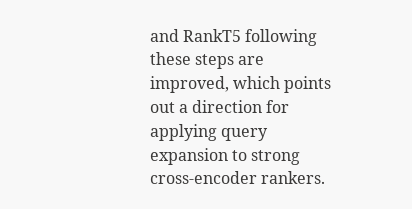and RankT5 following these steps are improved, which points out a direction for applying query expansion to strong cross-encoder rankers.